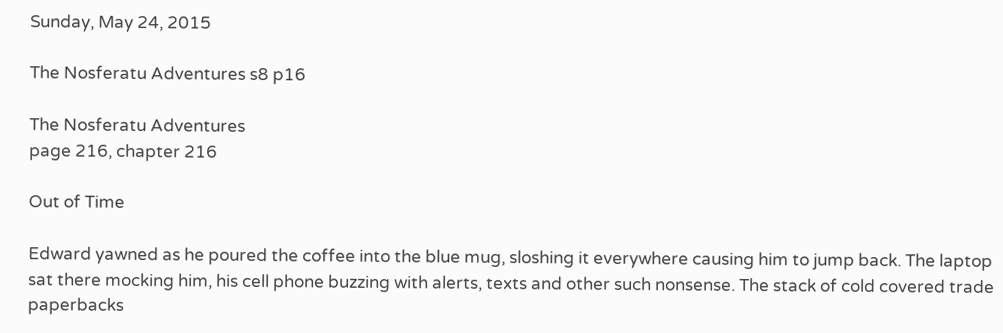Sunday, May 24, 2015

The Nosferatu Adventures s8 p16

The Nosferatu Adventures
page 216, chapter 216

Out of Time

Edward yawned as he poured the coffee into the blue mug, sloshing it everywhere causing him to jump back. The laptop sat there mocking him, his cell phone buzzing with alerts, texts and other such nonsense. The stack of cold covered trade paperbacks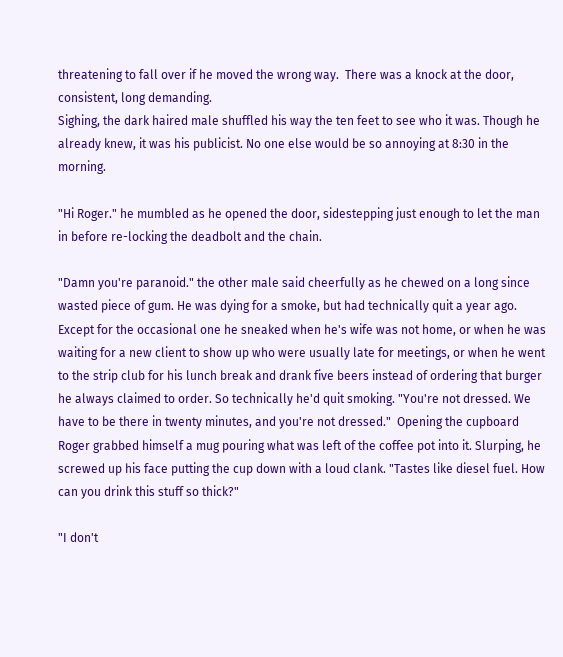threatening to fall over if he moved the wrong way.  There was a knock at the door, consistent, long demanding.
Sighing, the dark haired male shuffled his way the ten feet to see who it was. Though he already knew, it was his publicist. No one else would be so annoying at 8:30 in the morning.

"Hi Roger." he mumbled as he opened the door, sidestepping just enough to let the man in before re-locking the deadbolt and the chain.

"Damn you're paranoid." the other male said cheerfully as he chewed on a long since wasted piece of gum. He was dying for a smoke, but had technically quit a year ago. Except for the occasional one he sneaked when he's wife was not home, or when he was waiting for a new client to show up who were usually late for meetings, or when he went to the strip club for his lunch break and drank five beers instead of ordering that burger he always claimed to order. So technically he'd quit smoking. "You're not dressed. We have to be there in twenty minutes, and you're not dressed."  Opening the cupboard Roger grabbed himself a mug pouring what was left of the coffee pot into it. Slurping, he screwed up his face putting the cup down with a loud clank. "Tastes like diesel fuel. How can you drink this stuff so thick?"

"I don't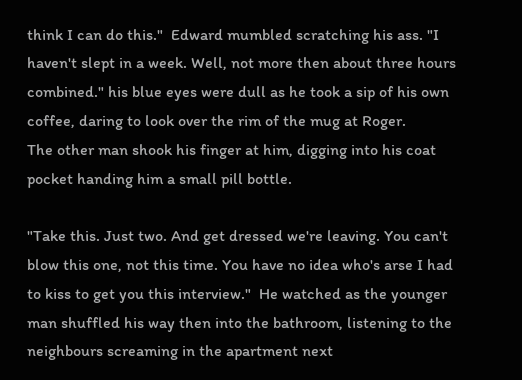think I can do this."  Edward mumbled scratching his ass. "I haven't slept in a week. Well, not more then about three hours combined." his blue eyes were dull as he took a sip of his own coffee, daring to look over the rim of the mug at Roger.
The other man shook his finger at him, digging into his coat pocket handing him a small pill bottle.

"Take this. Just two. And get dressed we're leaving. You can't blow this one, not this time. You have no idea who's arse I had to kiss to get you this interview."  He watched as the younger man shuffled his way then into the bathroom, listening to the neighbours screaming in the apartment next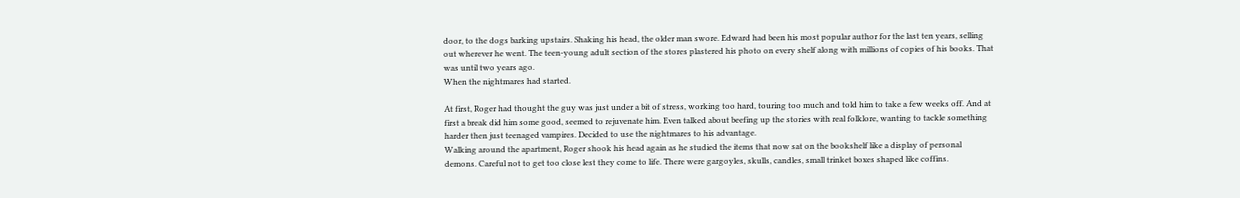door, to the dogs barking upstairs. Shaking his head, the older man swore. Edward had been his most popular author for the last ten years, selling out wherever he went. The teen-young adult section of the stores plastered his photo on every shelf along with millions of copies of his books. That was until two years ago.
When the nightmares had started.

At first, Roger had thought the guy was just under a bit of stress, working too hard, touring too much and told him to take a few weeks off. And at first a break did him some good, seemed to rejuvenate him. Even talked about beefing up the stories with real folklore, wanting to tackle something harder then just teenaged vampires. Decided to use the nightmares to his advantage.
Walking around the apartment, Roger shook his head again as he studied the items that now sat on the bookshelf like a display of personal demons. Careful not to get too close lest they come to life. There were gargoyles, skulls, candles, small trinket boxes shaped like coffins.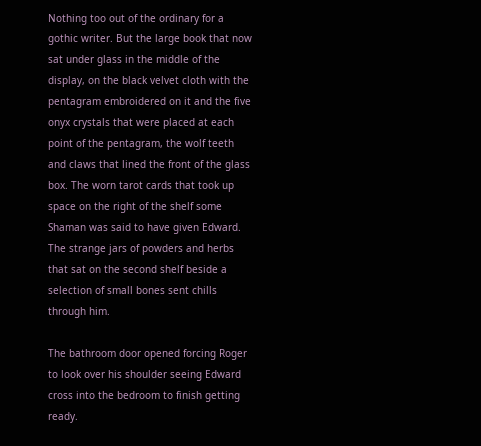Nothing too out of the ordinary for a gothic writer. But the large book that now sat under glass in the middle of the display, on the black velvet cloth with the pentagram embroidered on it and the five onyx crystals that were placed at each point of the pentagram, the wolf teeth and claws that lined the front of the glass box. The worn tarot cards that took up space on the right of the shelf some Shaman was said to have given Edward. The strange jars of powders and herbs that sat on the second shelf beside a selection of small bones sent chills through him.

The bathroom door opened forcing Roger to look over his shoulder seeing Edward cross into the bedroom to finish getting ready.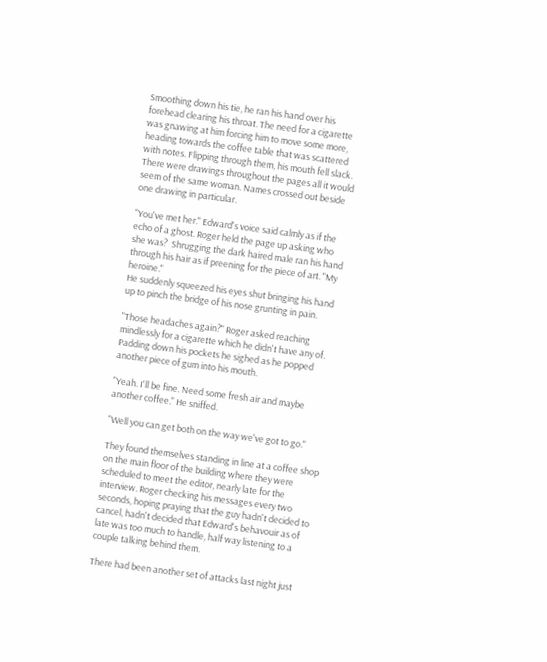Smoothing down his tie, he ran his hand over his forehead clearing his throat. The need for a cigarette was gnawing at him forcing him to move some more, heading towards the coffee table that was scattered with notes. Flipping through them, his mouth fell slack. There were drawings throughout the pages all it would seem of the same woman. Names crossed out beside one drawing in particular.

"You've met her." Edward's voice said calmly as if the echo of a ghost. Roger held the page up asking who she was?  Shrugging the dark haired male ran his hand through his hair as if preening for the piece of art. "My heroine."
He suddenly squeezed his eyes shut bringing his hand up to pinch the bridge of his nose grunting in pain.

"Those headaches again?" Roger asked reaching mindlessly for a cigarette which he didn't have any of. Padding down his pockets he sighed as he popped another piece of gum into his mouth.

"Yeah. I'll be fine. Need some fresh air and maybe another coffee." He sniffed.

"Well you can get both on the way we've got to go."

They found themselves standing in line at a coffee shop on the main floor of the building where they were scheduled to meet the editor, nearly late for the interview. Roger checking his messages every two seconds, hoping praying that the guy hadn't decided to cancel, hadn't decided that Edward's behavouir as of late was too much to handle, half way listening to a couple talking behind them.

There had been another set of attacks last night just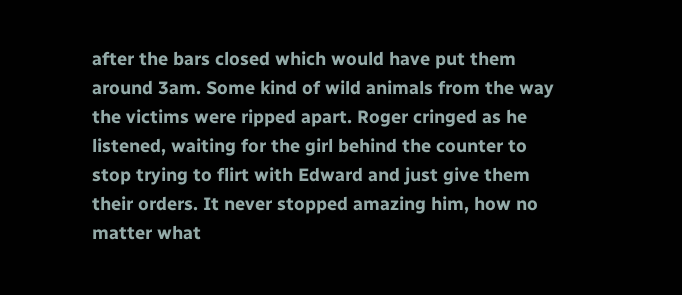after the bars closed which would have put them around 3am. Some kind of wild animals from the way the victims were ripped apart. Roger cringed as he listened, waiting for the girl behind the counter to stop trying to flirt with Edward and just give them their orders. It never stopped amazing him, how no matter what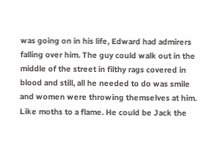was going on in his life, Edward had admirers falling over him. The guy could walk out in the middle of the street in filthy rags covered in blood and still, all he needed to do was smile and women were throwing themselves at him. Like moths to a flame. He could be Jack the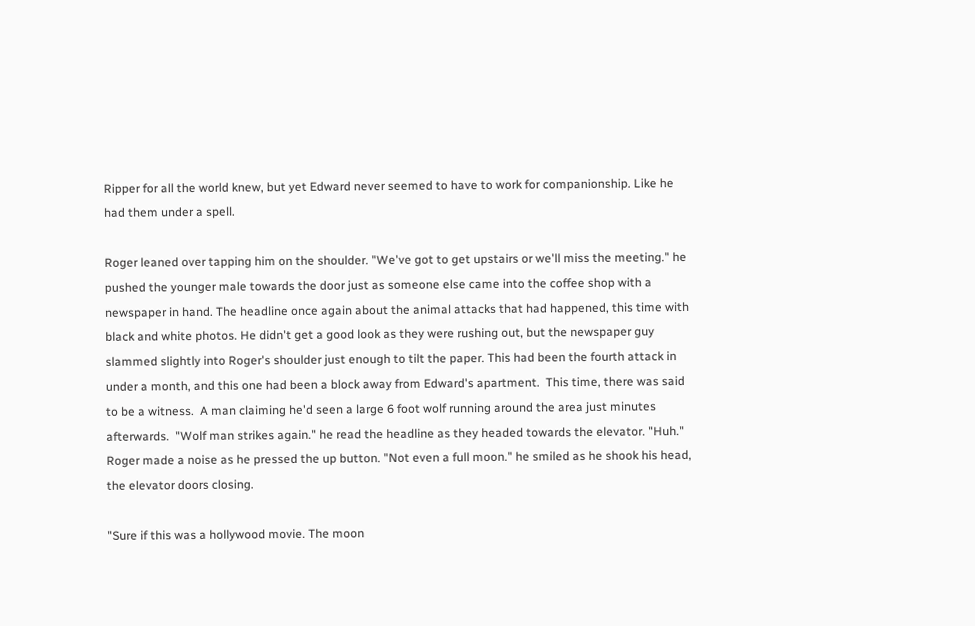Ripper for all the world knew, but yet Edward never seemed to have to work for companionship. Like he had them under a spell.

Roger leaned over tapping him on the shoulder. "We've got to get upstairs or we'll miss the meeting." he pushed the younger male towards the door just as someone else came into the coffee shop with a newspaper in hand. The headline once again about the animal attacks that had happened, this time with black and white photos. He didn't get a good look as they were rushing out, but the newspaper guy slammed slightly into Roger's shoulder just enough to tilt the paper. This had been the fourth attack in under a month, and this one had been a block away from Edward's apartment.  This time, there was said to be a witness.  A man claiming he'd seen a large 6 foot wolf running around the area just minutes afterwards.  "Wolf man strikes again." he read the headline as they headed towards the elevator. "Huh." Roger made a noise as he pressed the up button. "Not even a full moon." he smiled as he shook his head, the elevator doors closing.

"Sure if this was a hollywood movie. The moon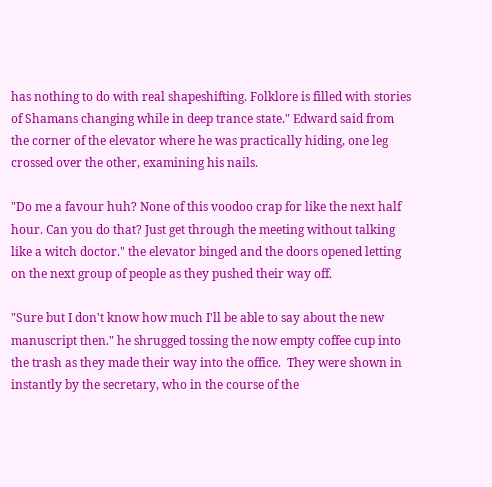has nothing to do with real shapeshifting. Folklore is filled with stories of Shamans changing while in deep trance state." Edward said from the corner of the elevator where he was practically hiding, one leg crossed over the other, examining his nails.

"Do me a favour huh? None of this voodoo crap for like the next half hour. Can you do that? Just get through the meeting without talking like a witch doctor." the elevator binged and the doors opened letting on the next group of people as they pushed their way off.

"Sure but I don't know how much I'll be able to say about the new manuscript then." he shrugged tossing the now empty coffee cup into the trash as they made their way into the office.  They were shown in instantly by the secretary, who in the course of the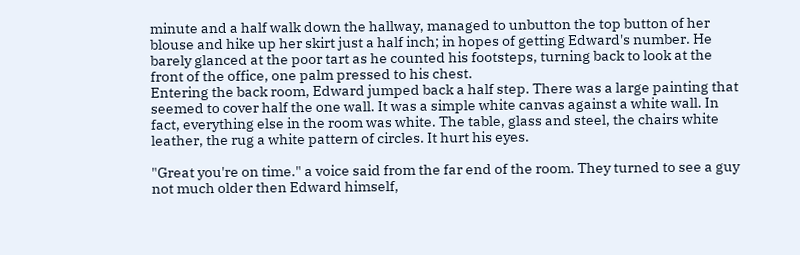minute and a half walk down the hallway, managed to unbutton the top button of her blouse and hike up her skirt just a half inch; in hopes of getting Edward's number. He barely glanced at the poor tart as he counted his footsteps, turning back to look at the front of the office, one palm pressed to his chest.
Entering the back room, Edward jumped back a half step. There was a large painting that seemed to cover half the one wall. It was a simple white canvas against a white wall. In fact, everything else in the room was white. The table, glass and steel, the chairs white leather, the rug a white pattern of circles. It hurt his eyes.

"Great you're on time." a voice said from the far end of the room. They turned to see a guy not much older then Edward himself,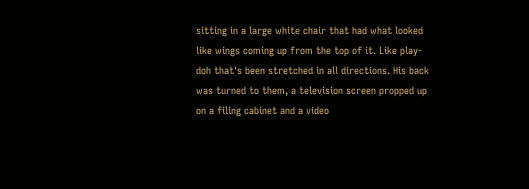sitting in a large white chair that had what looked like wings coming up from the top of it. Like play-doh that's been stretched in all directions. His back was turned to them, a television screen propped up on a filing cabinet and a video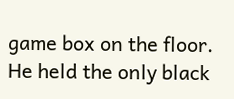game box on the floor. He held the only black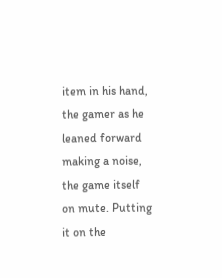item in his hand, the gamer as he leaned forward making a noise, the game itself on mute. Putting it on the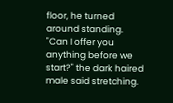floor, he turned around standing. "Can I offer you anything before we start?" the dark haired male said stretching.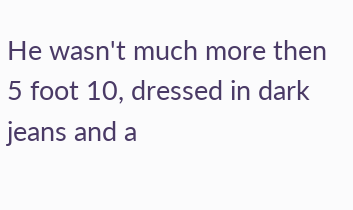He wasn't much more then 5 foot 10, dressed in dark jeans and a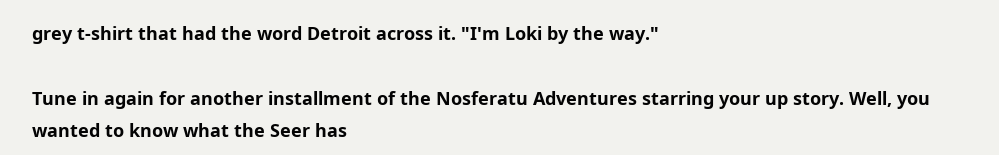grey t-shirt that had the word Detroit across it. "I'm Loki by the way."

Tune in again for another installment of the Nosferatu Adventures starring your up story. Well, you wanted to know what the Seer has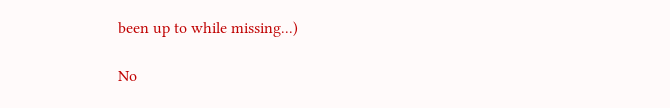been up to while missing...)

No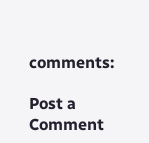comments:

Post a Comment